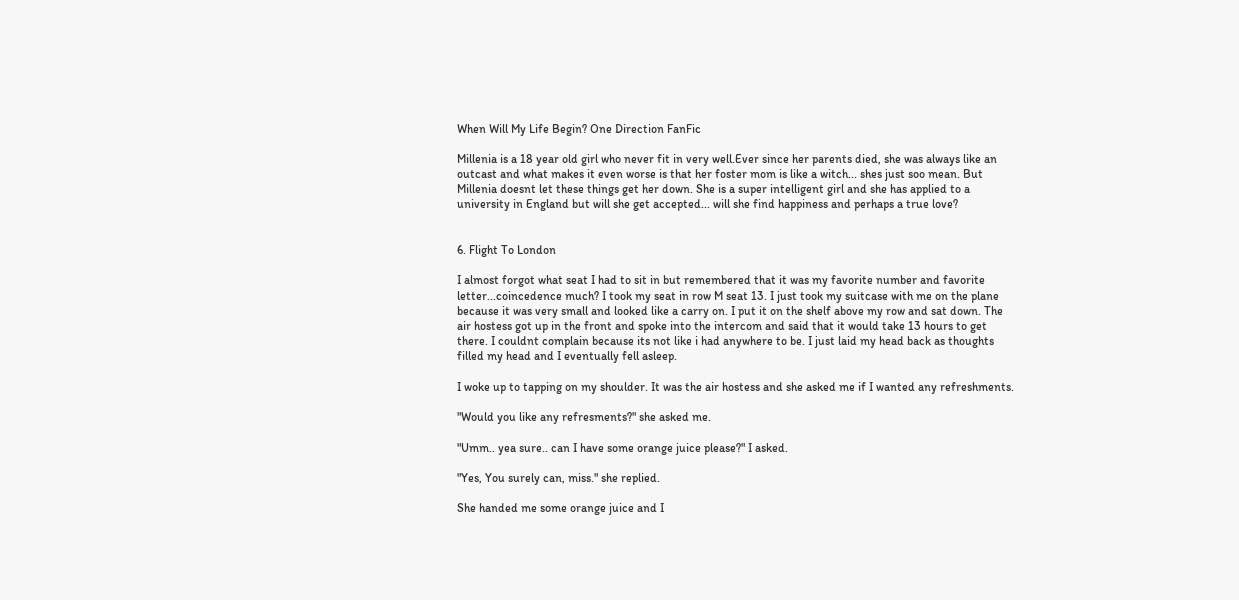When Will My Life Begin? One Direction FanFic

Millenia is a 18 year old girl who never fit in very well.Ever since her parents died, she was always like an outcast and what makes it even worse is that her foster mom is like a witch... shes just soo mean. But Millenia doesnt let these things get her down. She is a super intelligent girl and she has applied to a university in England but will she get accepted... will she find happiness and perhaps a true love?


6. Flight To London

I almost forgot what seat I had to sit in but remembered that it was my favorite number and favorite letter...coincedence much? I took my seat in row M seat 13. I just took my suitcase with me on the plane because it was very small and looked like a carry on. I put it on the shelf above my row and sat down. The air hostess got up in the front and spoke into the intercom and said that it would take 13 hours to get there. I couldnt complain because its not like i had anywhere to be. I just laid my head back as thoughts filled my head and I eventually fell asleep.

I woke up to tapping on my shoulder. It was the air hostess and she asked me if I wanted any refreshments.

"Would you like any refresments?" she asked me.

"Umm.. yea sure.. can I have some orange juice please?" I asked.

"Yes, You surely can, miss." she replied.

She handed me some orange juice and I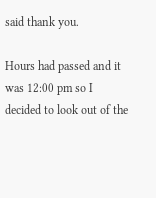said thank you.

Hours had passed and it was 12:00 pm so I decided to look out of the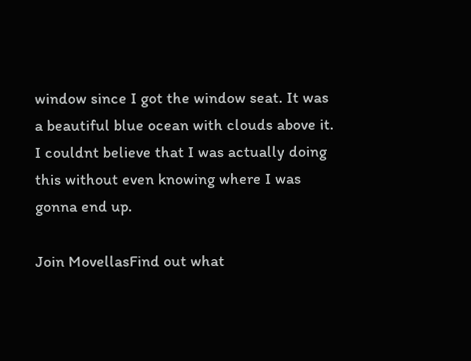window since I got the window seat. It was a beautiful blue ocean with clouds above it. I couldnt believe that I was actually doing this without even knowing where I was gonna end up.

Join MovellasFind out what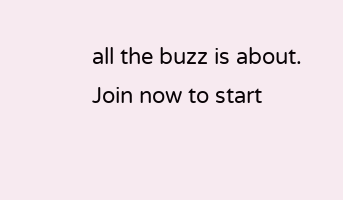all the buzz is about. Join now to start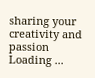sharing your creativity and passion
Loading ...